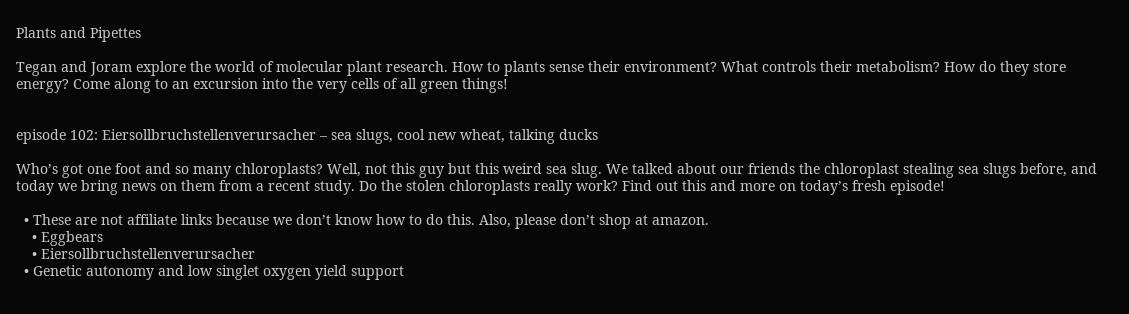Plants and Pipettes

Tegan and Joram explore the world of molecular plant research. How to plants sense their environment? What controls their metabolism? How do they store energy? Come along to an excursion into the very cells of all green things!


episode 102: Eiersollbruchstellenverursacher – sea slugs, cool new wheat, talking ducks

Who’s got one foot and so many chloroplasts? Well, not this guy but this weird sea slug. We talked about our friends the chloroplast stealing sea slugs before, and today we bring news on them from a recent study. Do the stolen chloroplasts really work? Find out this and more on today’s fresh episode!

  • These are not affiliate links because we don’t know how to do this. Also, please don’t shop at amazon.
    • Eggbears
    • Eiersollbruchstellenverursacher
  • Genetic autonomy and low singlet oxygen yield support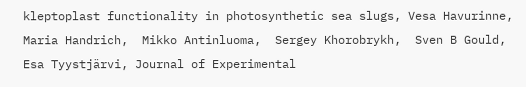kleptoplast functionality in photosynthetic sea slugs, Vesa Havurinne,  Maria Handrich,  Mikko Antinluoma,  Sergey Khorobrykh,  Sven B Gould, Esa Tyystjärvi, Journal of Experimental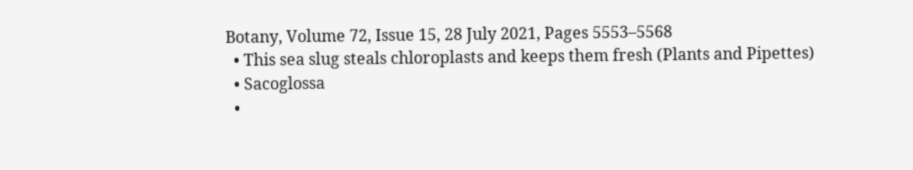Botany, Volume 72, Issue 15, 28 July 2021, Pages 5553–5568
  • This sea slug steals chloroplasts and keeps them fresh (Plants and Pipettes)
  • Sacoglossa
  •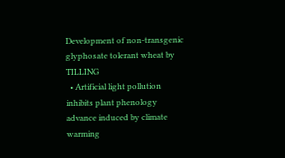Development of non-transgenic glyphosate tolerant wheat by TILLING
  • Artificial light pollution inhibits plant phenology advance induced by climate warming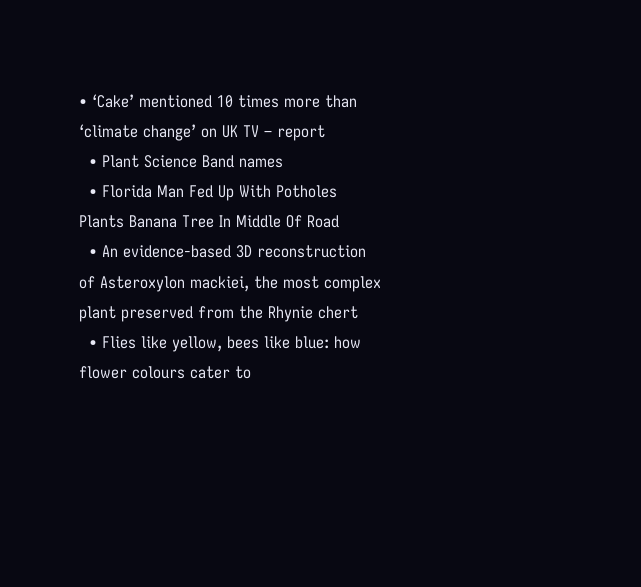• ‘Cake’ mentioned 10 times more than ‘climate change’ on UK TV – report
  • Plant Science Band names
  • Florida Man Fed Up With Potholes Plants Banana Tree In Middle Of Road
  • An evidence-based 3D reconstruction of Asteroxylon mackiei, the most complex plant preserved from the Rhynie chert
  • Flies like yellow, bees like blue: how flower colours cater to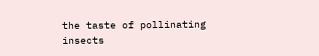the taste of pollinating insects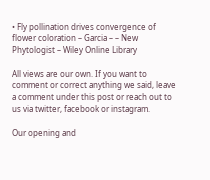• Fly pollination drives convergence of flower coloration – Garcia – – New Phytologist – Wiley Online Library

All views are our own. If you want to comment or correct anything we said, leave a comment under this post or reach out to us via twitter, facebook or instagram.

Our opening and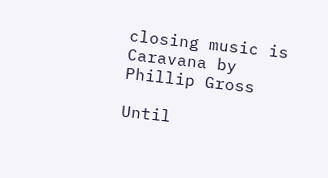closing music is Caravana by Phillip Gross

Until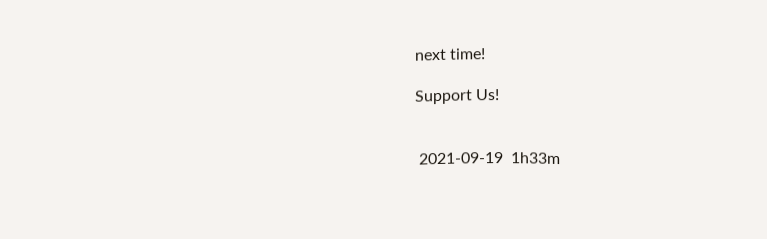next time!

Support Us!


 2021-09-19  1h33m